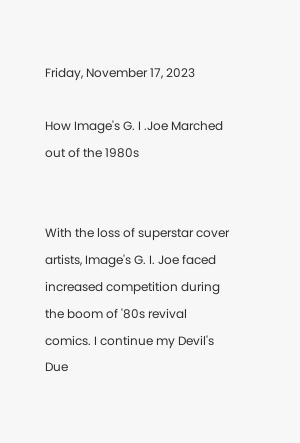Friday, November 17, 2023

How Image's G. I .Joe Marched out of the 1980s


With the loss of superstar cover artists, Image's G. I. Joe faced increased competition during the boom of '80s revival comics. I continue my Devil's Due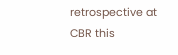retrospective at CBR this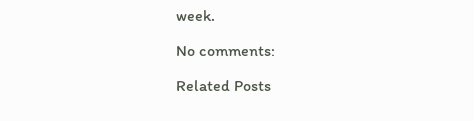week.

No comments:

Related Posts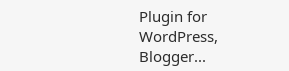Plugin for WordPress, Blogger...